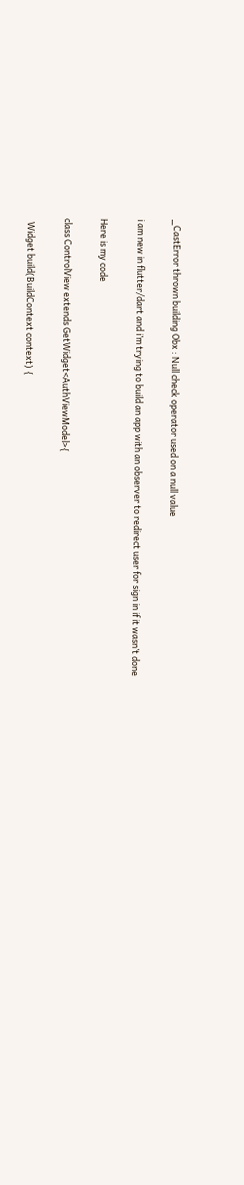_CastError thrown building Obx : Null check operator used on a null value

i am new in flutter/dart and i’m trying to build an app with an observer to redirect user for sign in if it wasn’t done

Here is my code

class ControlView extends GetWidget<AuthViewModel>{

  Widget build(BuildContext context) {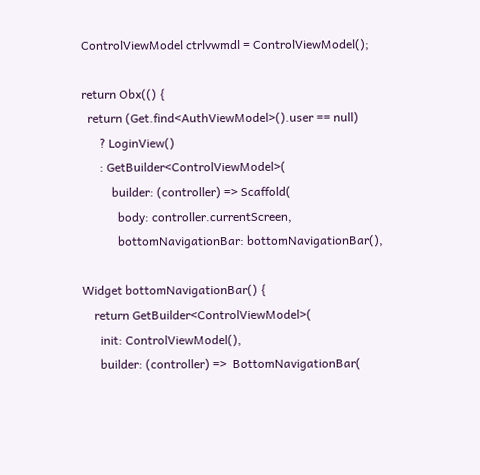ControlViewModel ctrlvwmdl = ControlViewModel();

return Obx(() {
  return (Get.find<AuthViewModel>().user == null)
      ? LoginView()
      : GetBuilder<ControlViewModel>(
          builder: (controller) => Scaffold(
            body: controller.currentScreen,
            bottomNavigationBar: bottomNavigationBar(),

Widget bottomNavigationBar() {
    return GetBuilder<ControlViewModel>(
      init: ControlViewModel(),
      builder: (controller) =>  BottomNavigationBar(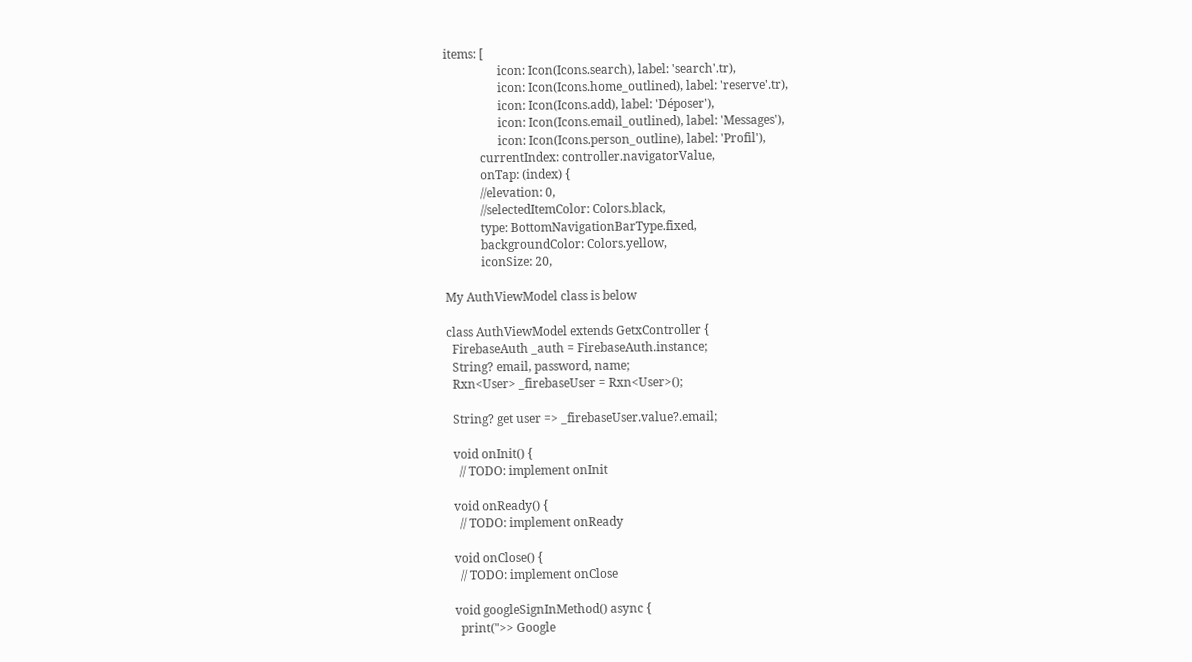items: [
                  icon: Icon(Icons.search), label: 'search'.tr),
                  icon: Icon(Icons.home_outlined), label: 'reserve'.tr),
                  icon: Icon(Icons.add), label: 'Déposer'),
                  icon: Icon(Icons.email_outlined), label: 'Messages'),
                  icon: Icon(Icons.person_outline), label: 'Profil'),
            currentIndex: controller.navigatorValue,
            onTap: (index) {
            //elevation: 0,
            //selectedItemColor: Colors.black,
            type: BottomNavigationBarType.fixed,
            backgroundColor: Colors.yellow,
            iconSize: 20,

My AuthViewModel class is below

class AuthViewModel extends GetxController {
  FirebaseAuth _auth = FirebaseAuth.instance;
  String? email, password, name;
  Rxn<User> _firebaseUser = Rxn<User>();

  String? get user => _firebaseUser.value?.email;

  void onInit() {
    // TODO: implement onInit

  void onReady() {
    // TODO: implement onReady

  void onClose() {
    // TODO: implement onClose

  void googleSignInMethod() async {
    print(">> Google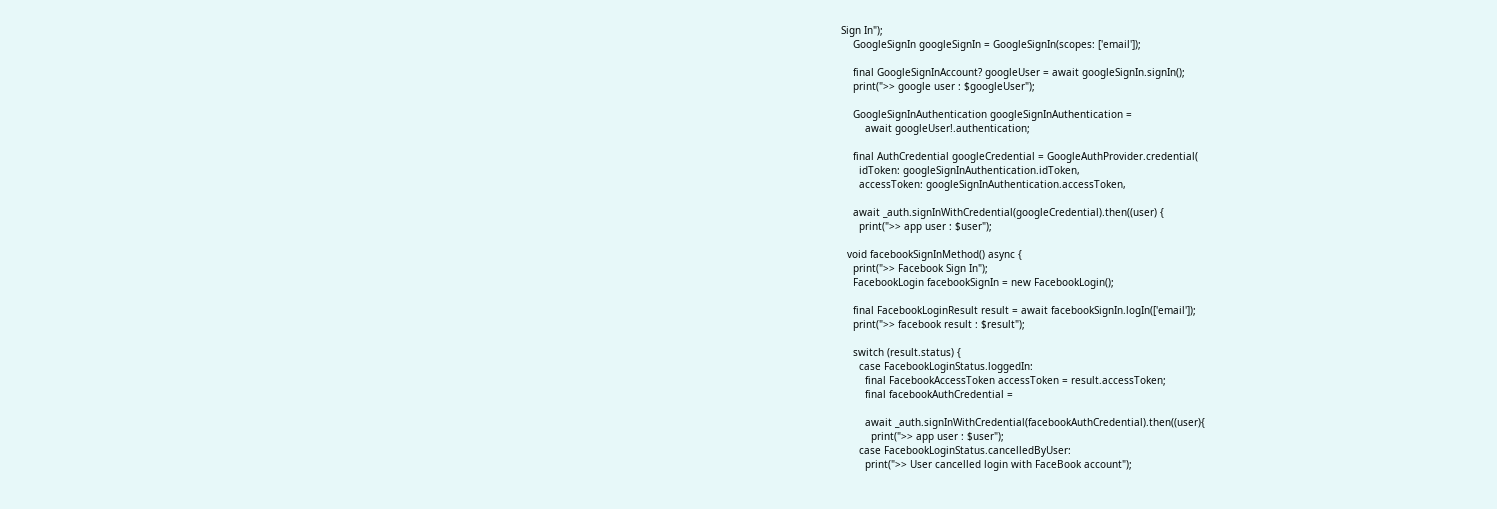Sign In");
    GoogleSignIn googleSignIn = GoogleSignIn(scopes: ['email']);

    final GoogleSignInAccount? googleUser = await googleSignIn.signIn();
    print(">> google user : $googleUser");

    GoogleSignInAuthentication googleSignInAuthentication =
        await googleUser!.authentication;

    final AuthCredential googleCredential = GoogleAuthProvider.credential(
      idToken: googleSignInAuthentication.idToken,
      accessToken: googleSignInAuthentication.accessToken,

    await _auth.signInWithCredential(googleCredential).then((user) {
      print(">> app user : $user");

  void facebookSignInMethod() async {
    print(">> Facebook Sign In");
    FacebookLogin facebookSignIn = new FacebookLogin();

    final FacebookLoginResult result = await facebookSignIn.logIn(['email']);
    print(">> facebook result : $result");

    switch (result.status) {
      case FacebookLoginStatus.loggedIn:
        final FacebookAccessToken accessToken = result.accessToken;
        final facebookAuthCredential =

        await _auth.signInWithCredential(facebookAuthCredential).then((user){
          print(">> app user : $user");
      case FacebookLoginStatus.cancelledByUser:
        print(">> User cancelled login with FaceBook account");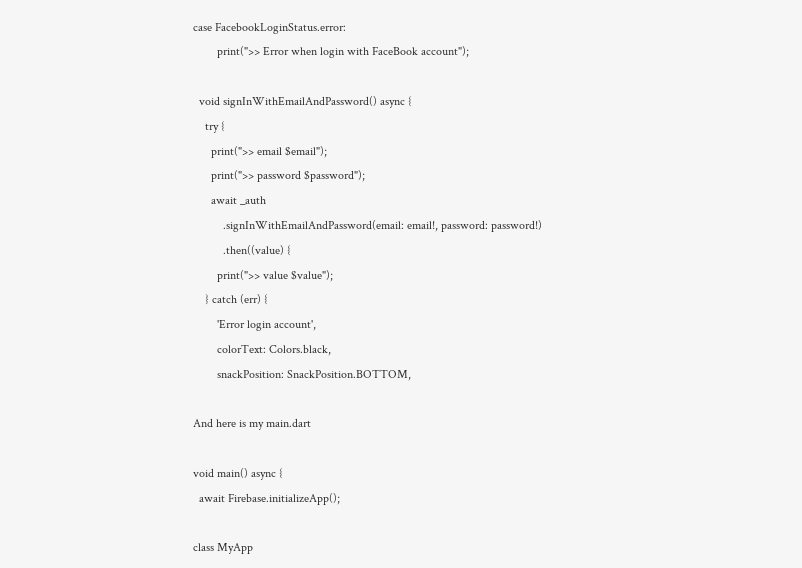case FacebookLoginStatus.error:
        print(">> Error when login with FaceBook account");

  void signInWithEmailAndPassword() async {
    try {
      print(">> email $email");
      print(">> password $password");
      await _auth
          .signInWithEmailAndPassword(email: email!, password: password!)
          .then((value) {
        print(">> value $value");
    } catch (err) {
        'Error login account',
        colorText: Colors.black,
        snackPosition: SnackPosition.BOTTOM,

And here is my main.dart

void main() async {
  await Firebase.initializeApp();

class MyApp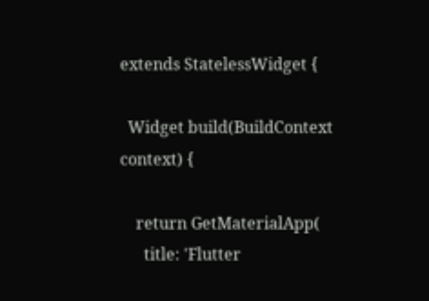extends StatelessWidget {

  Widget build(BuildContext context) {

    return GetMaterialApp(
      title: 'Flutter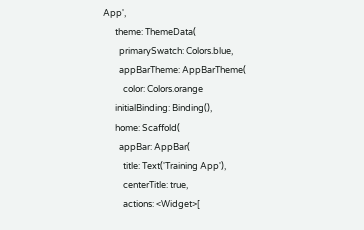App',
      theme: ThemeData(
        primarySwatch: Colors.blue,
        appBarTheme: AppBarTheme(
          color: Colors.orange
      initialBinding: Binding(),
      home: Scaffold(
        appBar: AppBar(
          title: Text('Training App'),
          centerTitle: true,
          actions: <Widget>[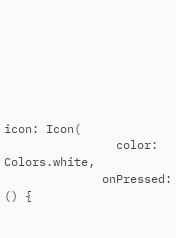icon: Icon(
                color: Colors.white,
              onPressed: () {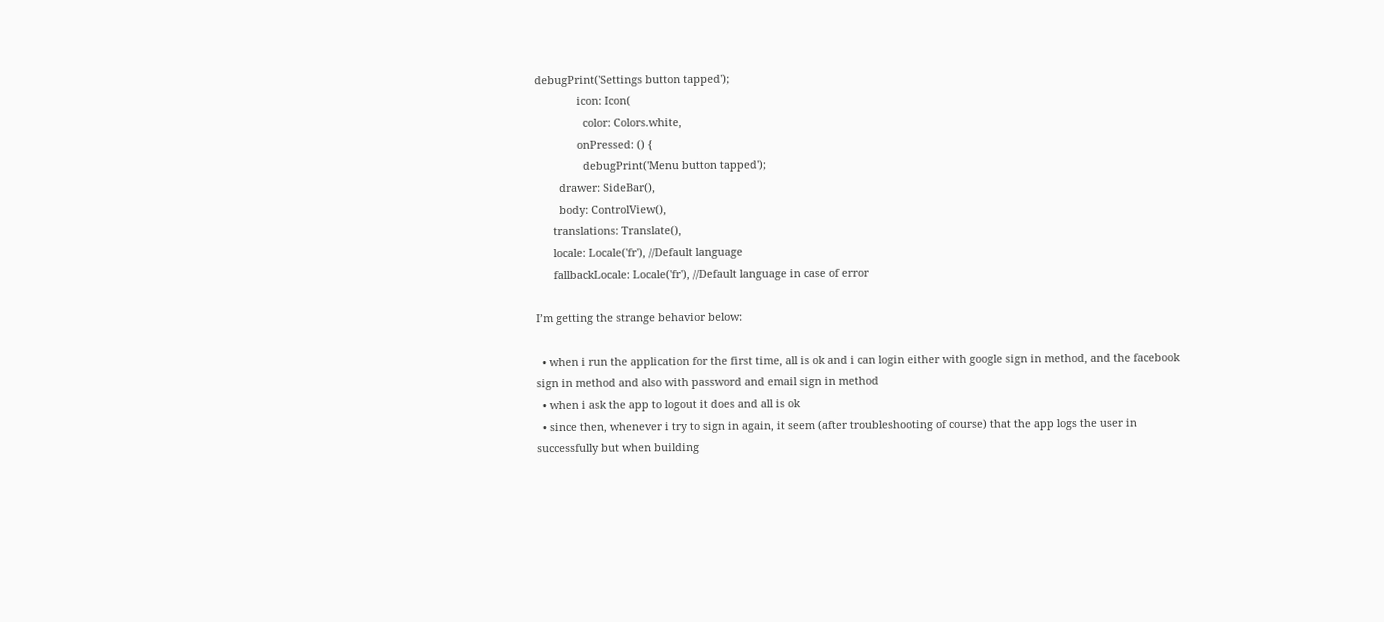debugPrint('Settings button tapped');
              icon: Icon(
                color: Colors.white,
              onPressed: () {
                debugPrint('Menu button tapped');
        drawer: SideBar(),
        body: ControlView(),
      translations: Translate(),
      locale: Locale('fr'), //Default language
      fallbackLocale: Locale('fr'), //Default language in case of error

I’m getting the strange behavior below:

  • when i run the application for the first time, all is ok and i can login either with google sign in method, and the facebook sign in method and also with password and email sign in method
  • when i ask the app to logout it does and all is ok
  • since then, whenever i try to sign in again, it seem (after troubleshooting of course) that the app logs the user in successfully but when building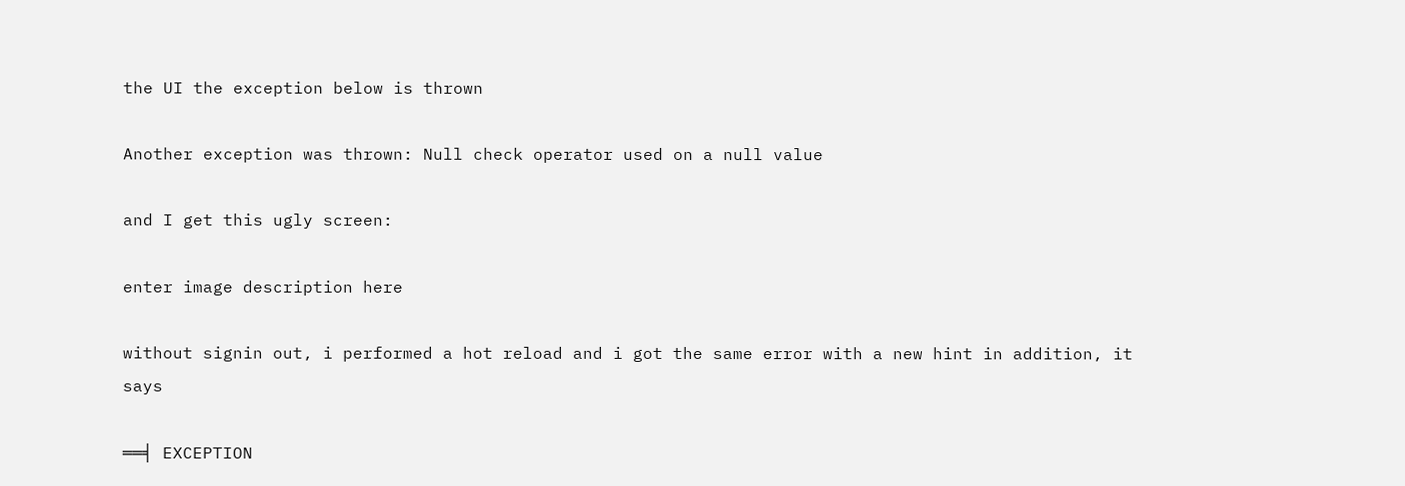the UI the exception below is thrown

Another exception was thrown: Null check operator used on a null value

and I get this ugly screen:

enter image description here

without signin out, i performed a hot reload and i got the same error with a new hint in addition, it says

══╡ EXCEPTION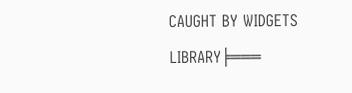CAUGHT BY WIDGETS LIBRARY╞═══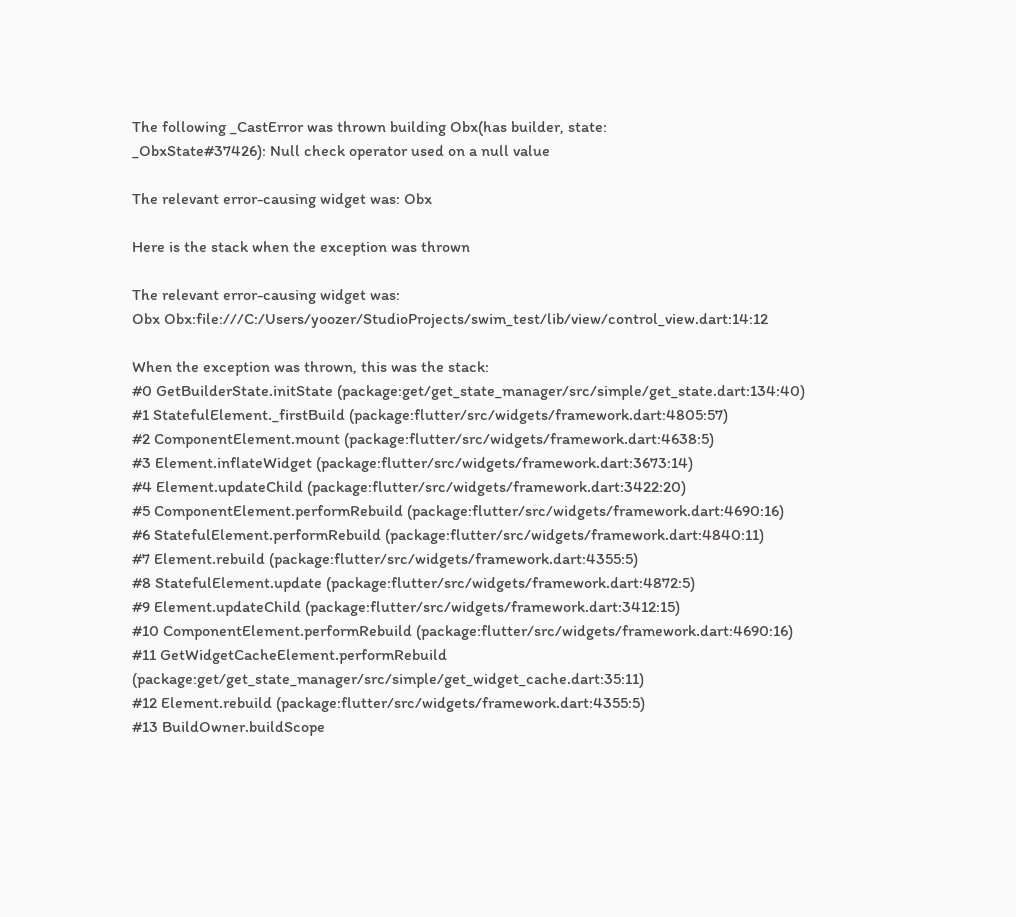The following _CastError was thrown building Obx(has builder, state:
_ObxState#37426): Null check operator used on a null value

The relevant error-causing widget was: Obx

Here is the stack when the exception was thrown

The relevant error-causing widget was:
Obx Obx:file:///C:/Users/yoozer/StudioProjects/swim_test/lib/view/control_view.dart:14:12

When the exception was thrown, this was the stack:
#0 GetBuilderState.initState (package:get/get_state_manager/src/simple/get_state.dart:134:40)
#1 StatefulElement._firstBuild (package:flutter/src/widgets/framework.dart:4805:57)
#2 ComponentElement.mount (package:flutter/src/widgets/framework.dart:4638:5)
#3 Element.inflateWidget (package:flutter/src/widgets/framework.dart:3673:14)
#4 Element.updateChild (package:flutter/src/widgets/framework.dart:3422:20)
#5 ComponentElement.performRebuild (package:flutter/src/widgets/framework.dart:4690:16)
#6 StatefulElement.performRebuild (package:flutter/src/widgets/framework.dart:4840:11)
#7 Element.rebuild (package:flutter/src/widgets/framework.dart:4355:5)
#8 StatefulElement.update (package:flutter/src/widgets/framework.dart:4872:5)
#9 Element.updateChild (package:flutter/src/widgets/framework.dart:3412:15)
#10 ComponentElement.performRebuild (package:flutter/src/widgets/framework.dart:4690:16)
#11 GetWidgetCacheElement.performRebuild (package:get/get_state_manager/src/simple/get_widget_cache.dart:35:11)
#12 Element.rebuild (package:flutter/src/widgets/framework.dart:4355:5)
#13 BuildOwner.buildScope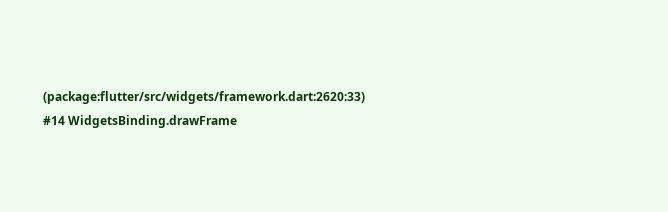(package:flutter/src/widgets/framework.dart:2620:33)
#14 WidgetsBinding.drawFrame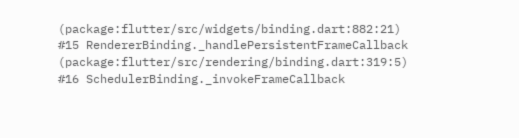(package:flutter/src/widgets/binding.dart:882:21)
#15 RendererBinding._handlePersistentFrameCallback (package:flutter/src/rendering/binding.dart:319:5)
#16 SchedulerBinding._invokeFrameCallback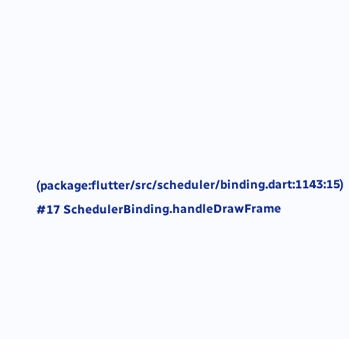(package:flutter/src/scheduler/binding.dart:1143:15)
#17 SchedulerBinding.handleDrawFrame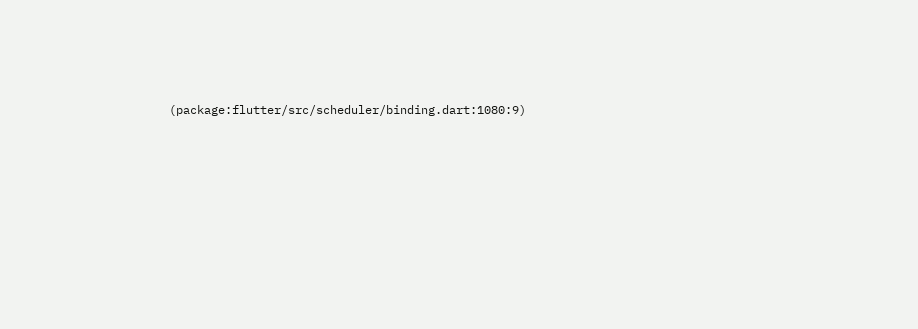(package:flutter/src/scheduler/binding.dart:1080:9)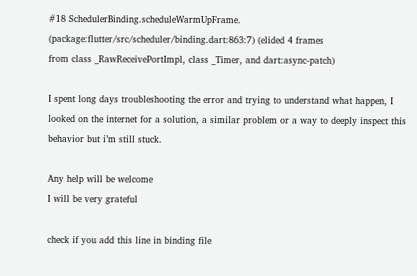#18 SchedulerBinding.scheduleWarmUpFrame. (package:flutter/src/scheduler/binding.dart:863:7) (elided 4 frames
from class _RawReceivePortImpl, class _Timer, and dart:async-patch)

I spent long days troubleshooting the error and trying to understand what happen, I looked on the internet for a solution, a similar problem or a way to deeply inspect this behavior but i’m still stuck.

Any help will be welcome
I will be very grateful

check if you add this line in binding file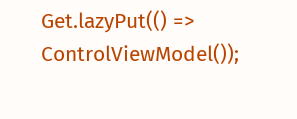Get.lazyPut(() => ControlViewModel());